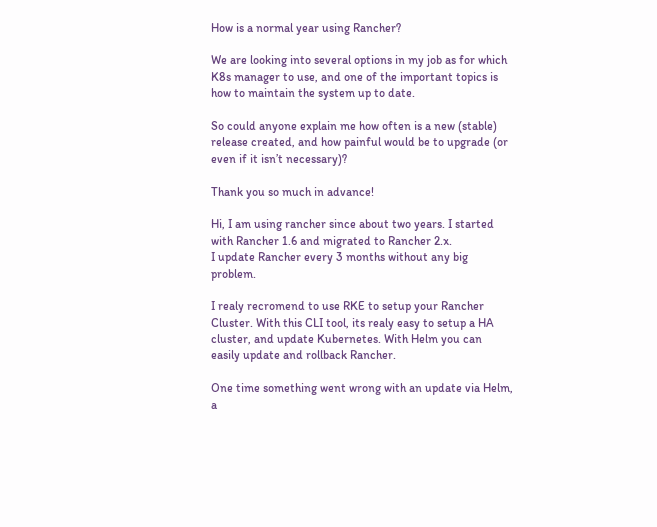How is a normal year using Rancher?

We are looking into several options in my job as for which K8s manager to use, and one of the important topics is how to maintain the system up to date.

So could anyone explain me how often is a new (stable) release created, and how painful would be to upgrade (or even if it isn’t necessary)?

Thank you so much in advance!

Hi, I am using rancher since about two years. I started with Rancher 1.6 and migrated to Rancher 2.x.
I update Rancher every 3 months without any big problem.

I realy recromend to use RKE to setup your Rancher Cluster. With this CLI tool, its realy easy to setup a HA cluster, and update Kubernetes. With Helm you can easily update and rollback Rancher.

One time something went wrong with an update via Helm, a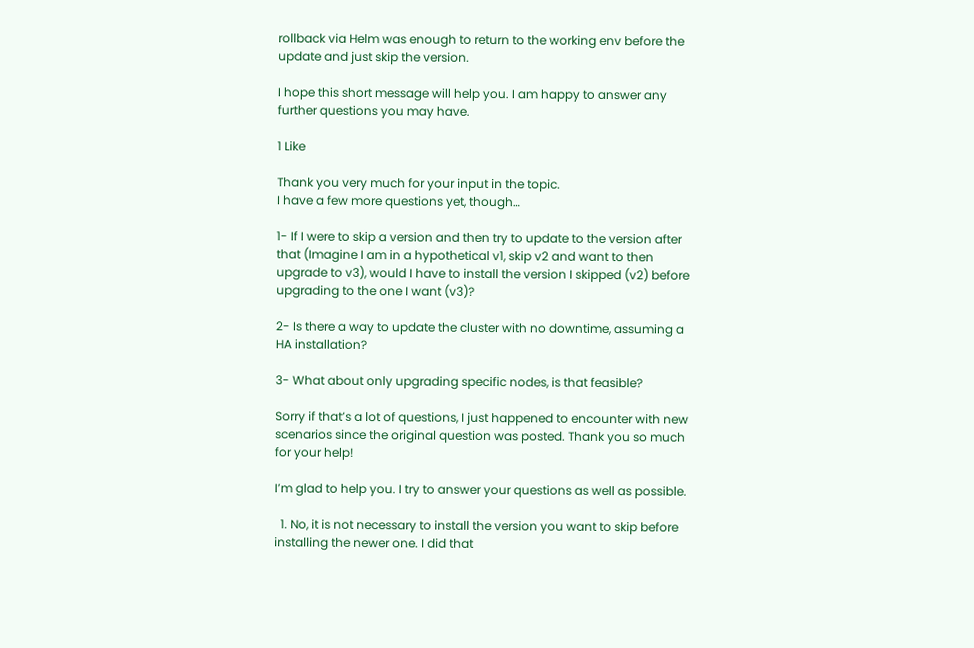rollback via Helm was enough to return to the working env before the update and just skip the version.

I hope this short message will help you. I am happy to answer any further questions you may have.

1 Like

Thank you very much for your input in the topic.
I have a few more questions yet, though…

1- If I were to skip a version and then try to update to the version after that (Imagine I am in a hypothetical v1, skip v2 and want to then upgrade to v3), would I have to install the version I skipped (v2) before upgrading to the one I want (v3)?

2- Is there a way to update the cluster with no downtime, assuming a HA installation?

3- What about only upgrading specific nodes, is that feasible?

Sorry if that’s a lot of questions, I just happened to encounter with new scenarios since the original question was posted. Thank you so much for your help!

I’m glad to help you. I try to answer your questions as well as possible.

  1. No, it is not necessary to install the version you want to skip before installing the newer one. I did that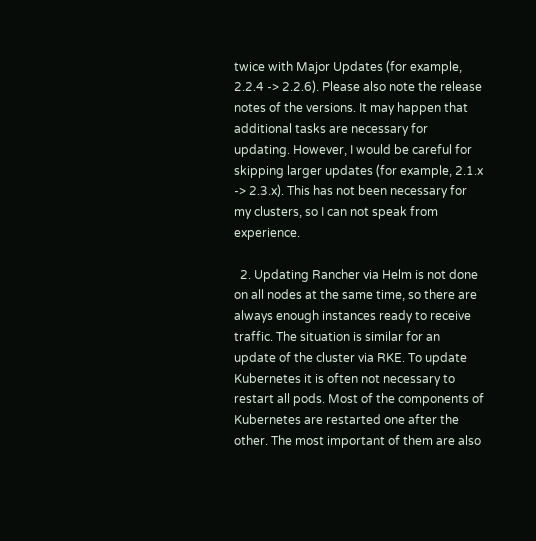twice with Major Updates (for example, 2.2.4 -> 2.2.6). Please also note the release notes of the versions. It may happen that additional tasks are necessary for updating. However, I would be careful for skipping larger updates (for example, 2.1.x -> 2.3.x). This has not been necessary for my clusters, so I can not speak from experience.

  2. Updating Rancher via Helm is not done on all nodes at the same time, so there are always enough instances ready to receive traffic. The situation is similar for an update of the cluster via RKE. To update Kubernetes it is often not necessary to restart all pods. Most of the components of Kubernetes are restarted one after the other. The most important of them are also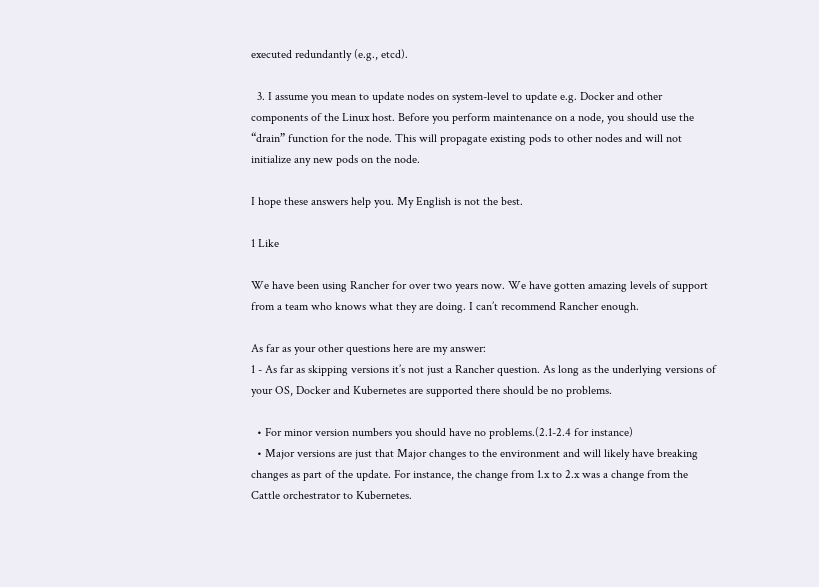executed redundantly (e.g., etcd).

  3. I assume you mean to update nodes on system-level to update e.g. Docker and other components of the Linux host. Before you perform maintenance on a node, you should use the “drain” function for the node. This will propagate existing pods to other nodes and will not initialize any new pods on the node.

I hope these answers help you. My English is not the best.

1 Like

We have been using Rancher for over two years now. We have gotten amazing levels of support from a team who knows what they are doing. I can’t recommend Rancher enough.

As far as your other questions here are my answer:
1 - As far as skipping versions it’s not just a Rancher question. As long as the underlying versions of your OS, Docker and Kubernetes are supported there should be no problems.

  • For minor version numbers you should have no problems.(2.1-2.4 for instance)
  • Major versions are just that Major changes to the environment and will likely have breaking changes as part of the update. For instance, the change from 1.x to 2.x was a change from the Cattle orchestrator to Kubernetes.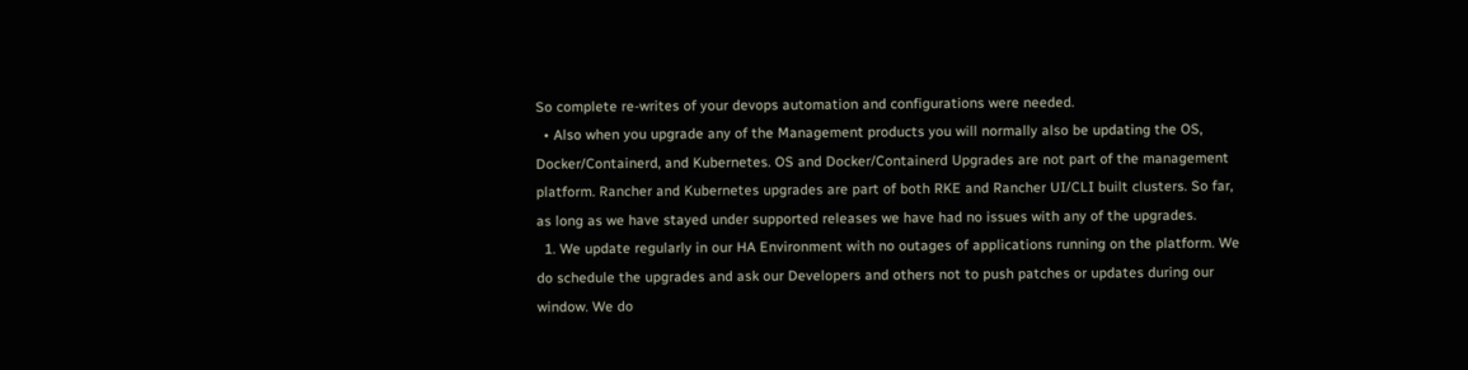So complete re-writes of your devops automation and configurations were needed.
  • Also when you upgrade any of the Management products you will normally also be updating the OS, Docker/Containerd, and Kubernetes. OS and Docker/Containerd Upgrades are not part of the management platform. Rancher and Kubernetes upgrades are part of both RKE and Rancher UI/CLI built clusters. So far, as long as we have stayed under supported releases we have had no issues with any of the upgrades.
  1. We update regularly in our HA Environment with no outages of applications running on the platform. We do schedule the upgrades and ask our Developers and others not to push patches or updates during our window. We do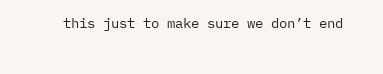this just to make sure we don’t end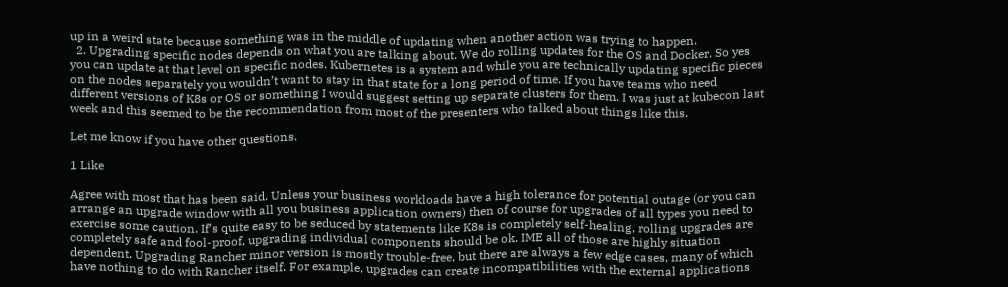up in a weird state because something was in the middle of updating when another action was trying to happen.
  2. Upgrading specific nodes depends on what you are talking about. We do rolling updates for the OS and Docker. So yes you can update at that level on specific nodes. Kubernetes is a system and while you are technically updating specific pieces on the nodes separately you wouldn’t want to stay in that state for a long period of time. If you have teams who need different versions of K8s or OS or something I would suggest setting up separate clusters for them. I was just at kubecon last week and this seemed to be the recommendation from most of the presenters who talked about things like this.

Let me know if you have other questions.

1 Like

Agree with most that has been said. Unless your business workloads have a high tolerance for potential outage (or you can arrange an upgrade window with all you business application owners) then of course for upgrades of all types you need to exercise some caution. If’s quite easy to be seduced by statements like K8s is completely self-healing, rolling upgrades are completely safe and fool-proof, upgrading individual components should be ok. IME all of those are highly situation dependent. Upgrading Rancher minor version is mostly trouble-free, but there are always a few edge cases, many of which have nothing to do with Rancher itself. For example, upgrades can create incompatibilities with the external applications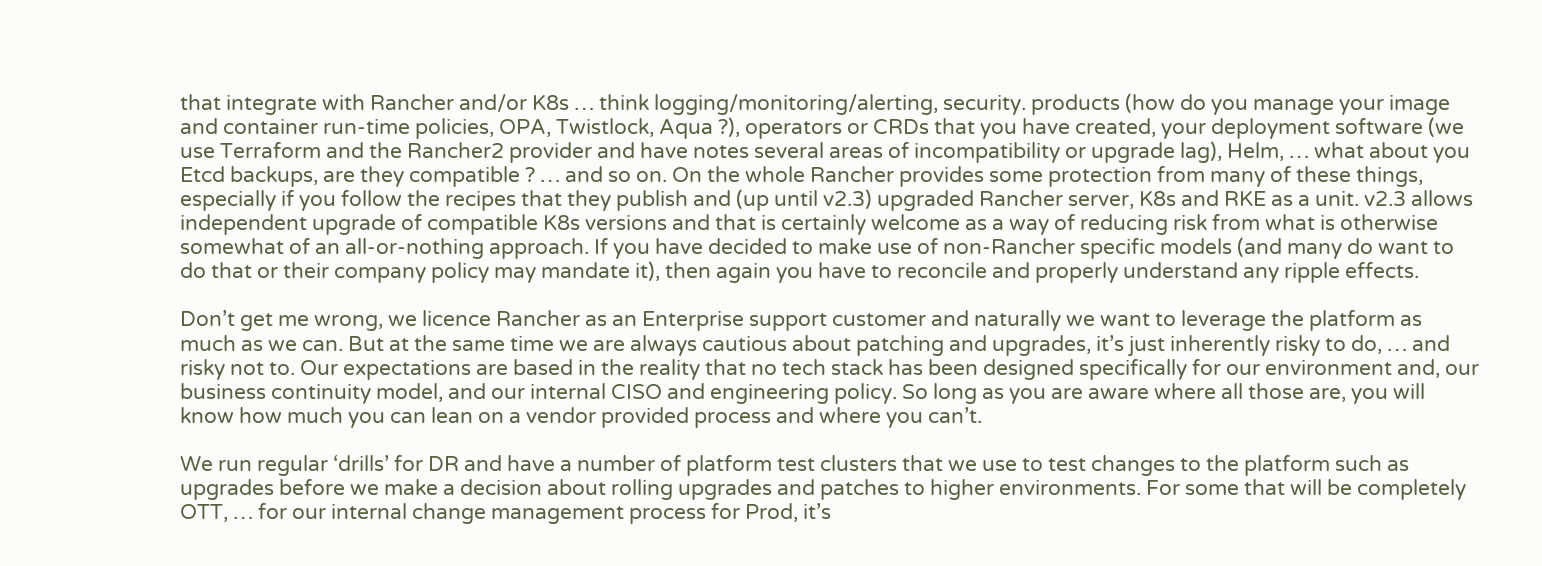that integrate with Rancher and/or K8s … think logging/monitoring/alerting, security. products (how do you manage your image and container run-time policies, OPA, Twistlock, Aqua ?), operators or CRDs that you have created, your deployment software (we use Terraform and the Rancher2 provider and have notes several areas of incompatibility or upgrade lag), Helm, … what about you Etcd backups, are they compatible ? … and so on. On the whole Rancher provides some protection from many of these things, especially if you follow the recipes that they publish and (up until v2.3) upgraded Rancher server, K8s and RKE as a unit. v2.3 allows independent upgrade of compatible K8s versions and that is certainly welcome as a way of reducing risk from what is otherwise somewhat of an all-or-nothing approach. If you have decided to make use of non-Rancher specific models (and many do want to do that or their company policy may mandate it), then again you have to reconcile and properly understand any ripple effects.

Don’t get me wrong, we licence Rancher as an Enterprise support customer and naturally we want to leverage the platform as much as we can. But at the same time we are always cautious about patching and upgrades, it’s just inherently risky to do, … and risky not to. Our expectations are based in the reality that no tech stack has been designed specifically for our environment and, our business continuity model, and our internal CISO and engineering policy. So long as you are aware where all those are, you will know how much you can lean on a vendor provided process and where you can’t.

We run regular ‘drills’ for DR and have a number of platform test clusters that we use to test changes to the platform such as upgrades before we make a decision about rolling upgrades and patches to higher environments. For some that will be completely OTT, … for our internal change management process for Prod, it’s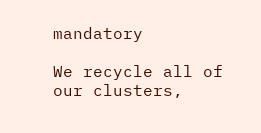mandatory

We recycle all of our clusters,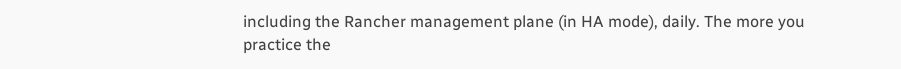including the Rancher management plane (in HA mode), daily. The more you practice the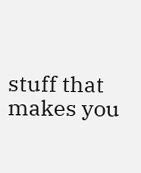stuff that makes you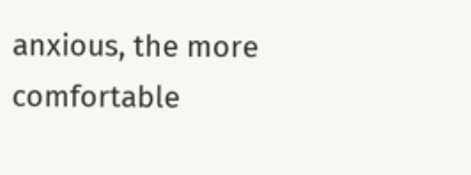anxious, the more comfortable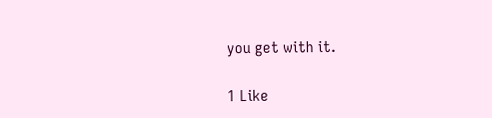you get with it.

1 Like